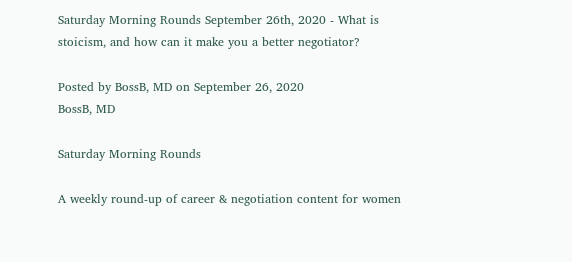Saturday Morning Rounds September 26th, 2020 - What is stoicism, and how can it make you a better negotiator?

Posted by BossB, MD on September 26, 2020
BossB, MD

Saturday Morning Rounds

A weekly round-up of career & negotiation content for women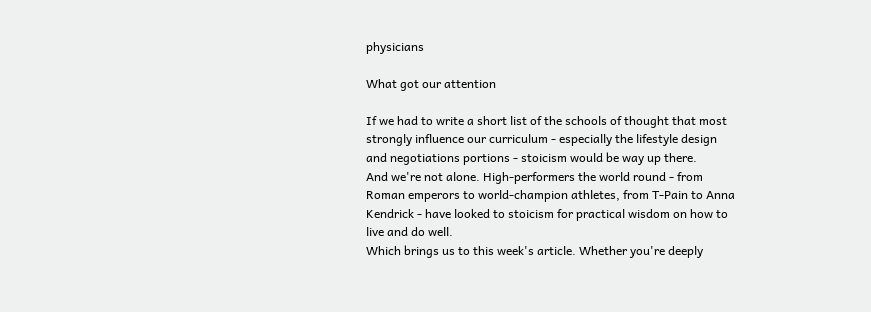physicians

What got our attention

If we had to write a short list of the schools of thought that most strongly influence our curriculum - especially the lifestyle design and negotiations portions - stoicism would be way up there.
And we're not alone. High-performers the world round - from Roman emperors to world-champion athletes, from T-Pain to Anna Kendrick - have looked to stoicism for practical wisdom on how to live and do well.
Which brings us to this week's article. Whether you're deeply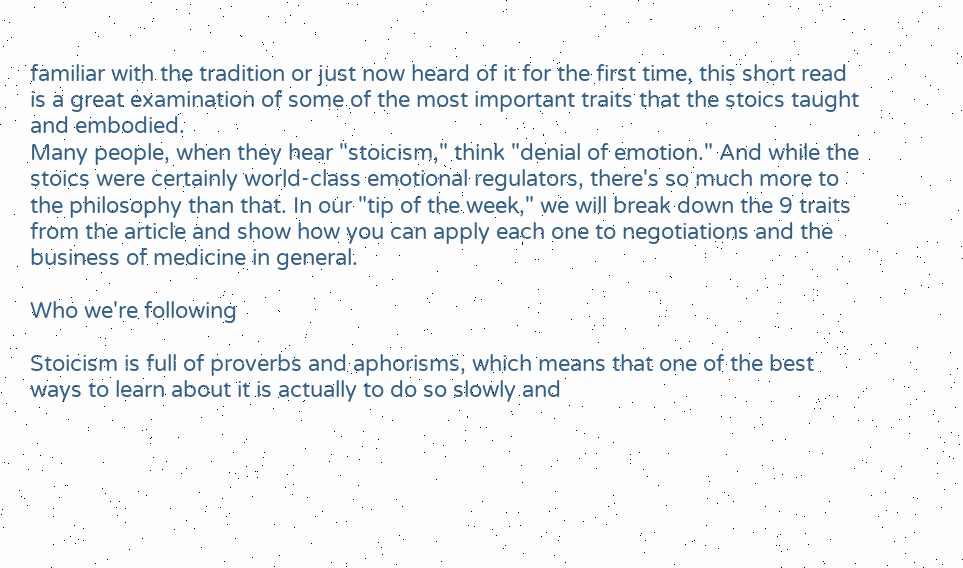familiar with the tradition or just now heard of it for the first time, this short read is a great examination of some of the most important traits that the stoics taught and embodied.
Many people, when they hear "stoicism," think "denial of emotion." And while the stoics were certainly world-class emotional regulators, there's so much more to the philosophy than that. In our "tip of the week," we will break down the 9 traits from the article and show how you can apply each one to negotiations and the business of medicine in general.

Who we're following

Stoicism is full of proverbs and aphorisms, which means that one of the best ways to learn about it is actually to do so slowly and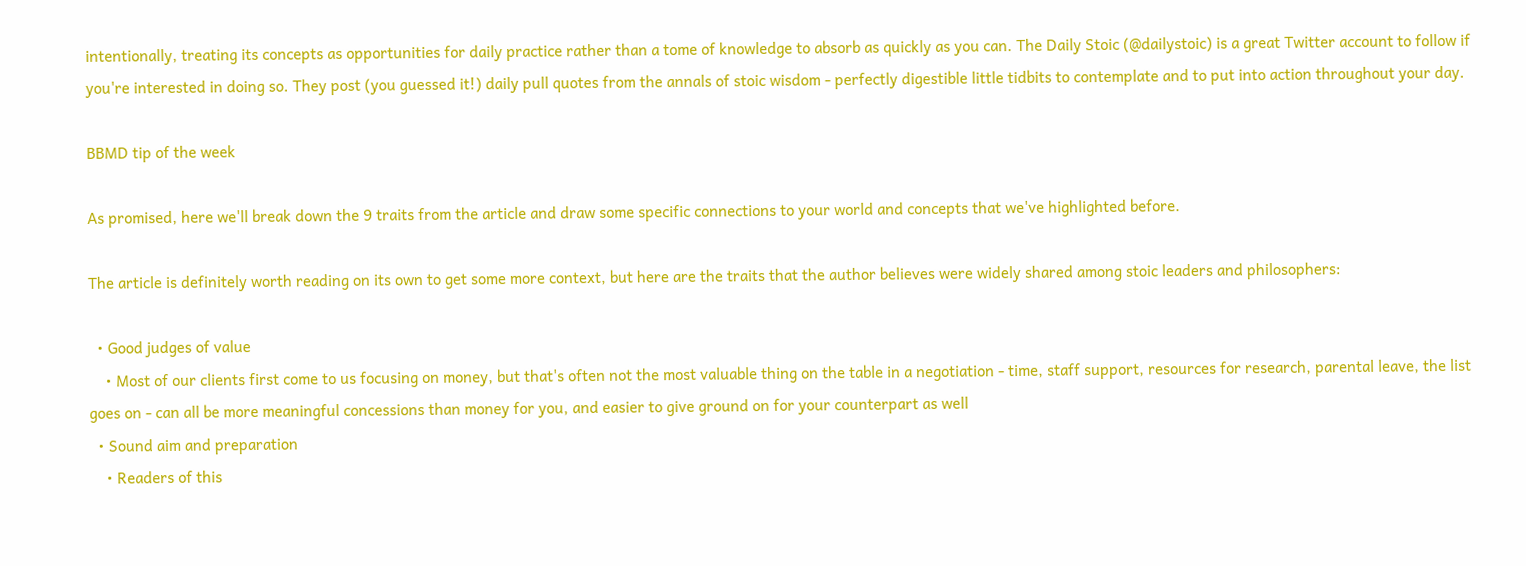intentionally, treating its concepts as opportunities for daily practice rather than a tome of knowledge to absorb as quickly as you can. The Daily Stoic (@dailystoic) is a great Twitter account to follow if you're interested in doing so. They post (you guessed it!) daily pull quotes from the annals of stoic wisdom - perfectly digestible little tidbits to contemplate and to put into action throughout your day.

BBMD tip of the week

As promised, here we'll break down the 9 traits from the article and draw some specific connections to your world and concepts that we've highlighted before.

The article is definitely worth reading on its own to get some more context, but here are the traits that the author believes were widely shared among stoic leaders and philosophers:

  • Good judges of value
    • Most of our clients first come to us focusing on money, but that's often not the most valuable thing on the table in a negotiation - time, staff support, resources for research, parental leave, the list goes on - can all be more meaningful concessions than money for you, and easier to give ground on for your counterpart as well
  • Sound aim and preparation
    • Readers of this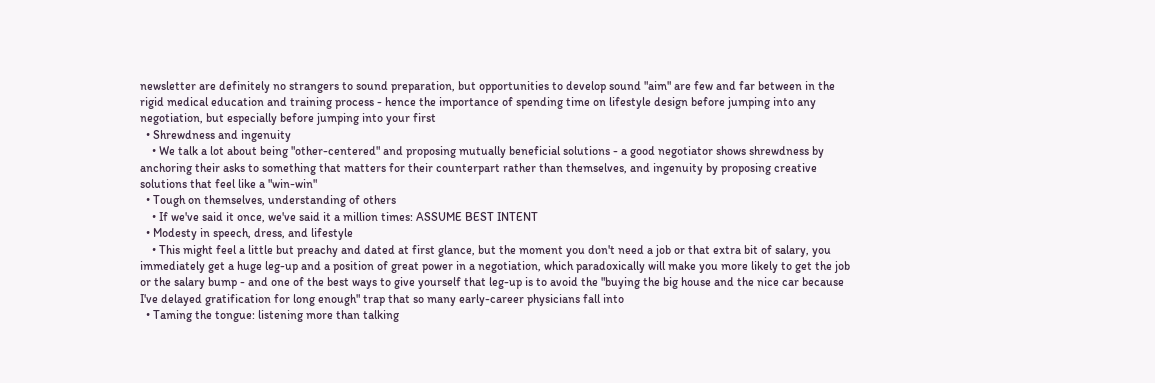newsletter are definitely no strangers to sound preparation, but opportunities to develop sound "aim" are few and far between in the rigid medical education and training process - hence the importance of spending time on lifestyle design before jumping into any negotiation, but especially before jumping into your first
  • Shrewdness and ingenuity
    • We talk a lot about being "other-centered" and proposing mutually beneficial solutions - a good negotiator shows shrewdness by anchoring their asks to something that matters for their counterpart rather than themselves, and ingenuity by proposing creative solutions that feel like a "win-win"
  • Tough on themselves, understanding of others
    • If we've said it once, we've said it a million times: ASSUME BEST INTENT
  • Modesty in speech, dress, and lifestyle
    • This might feel a little but preachy and dated at first glance, but the moment you don't need a job or that extra bit of salary, you immediately get a huge leg-up and a position of great power in a negotiation, which paradoxically will make you more likely to get the job or the salary bump - and one of the best ways to give yourself that leg-up is to avoid the "buying the big house and the nice car because I've delayed gratification for long enough" trap that so many early-career physicians fall into
  • Taming the tongue: listening more than talking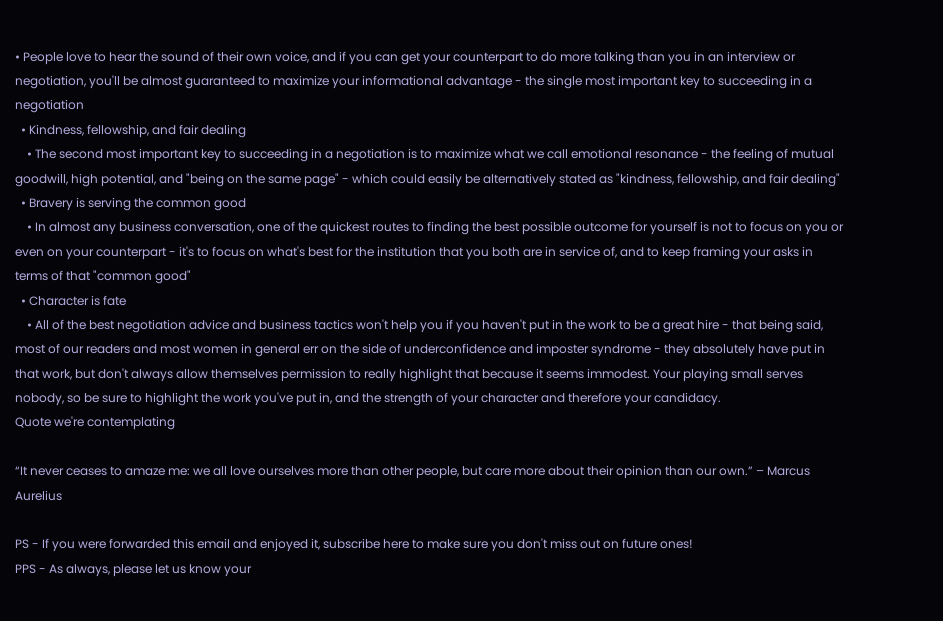• People love to hear the sound of their own voice, and if you can get your counterpart to do more talking than you in an interview or negotiation, you'll be almost guaranteed to maximize your informational advantage - the single most important key to succeeding in a negotiation
  • Kindness, fellowship, and fair dealing
    • The second most important key to succeeding in a negotiation is to maximize what we call emotional resonance - the feeling of mutual goodwill, high potential, and "being on the same page" - which could easily be alternatively stated as "kindness, fellowship, and fair dealing"
  • Bravery is serving the common good
    • In almost any business conversation, one of the quickest routes to finding the best possible outcome for yourself is not to focus on you or even on your counterpart - it's to focus on what's best for the institution that you both are in service of, and to keep framing your asks in terms of that "common good"
  • Character is fate
    • All of the best negotiation advice and business tactics won't help you if you haven't put in the work to be a great hire - that being said, most of our readers and most women in general err on the side of underconfidence and imposter syndrome - they absolutely have put in that work, but don't always allow themselves permission to really highlight that because it seems immodest. Your playing small serves nobody, so be sure to highlight the work you've put in, and the strength of your character and therefore your candidacy.
Quote we're contemplating

“It never ceases to amaze me: we all love ourselves more than other people, but care more about their opinion than our own.” – Marcus Aurelius

PS - If you were forwarded this email and enjoyed it, subscribe here to make sure you don't miss out on future ones!
PPS - As always, please let us know your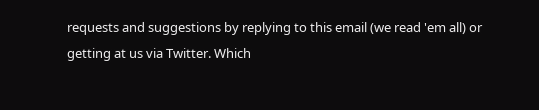requests and suggestions by replying to this email (we read 'em all) or getting at us via Twitter. Which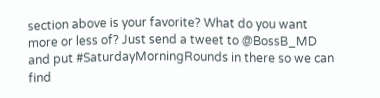section above is your favorite? What do you want more or less of? Just send a tweet to @BossB_MD and put #SaturdayMorningRounds in there so we can find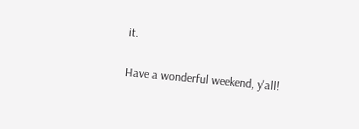it.

Have a wonderful weekend, y'all!